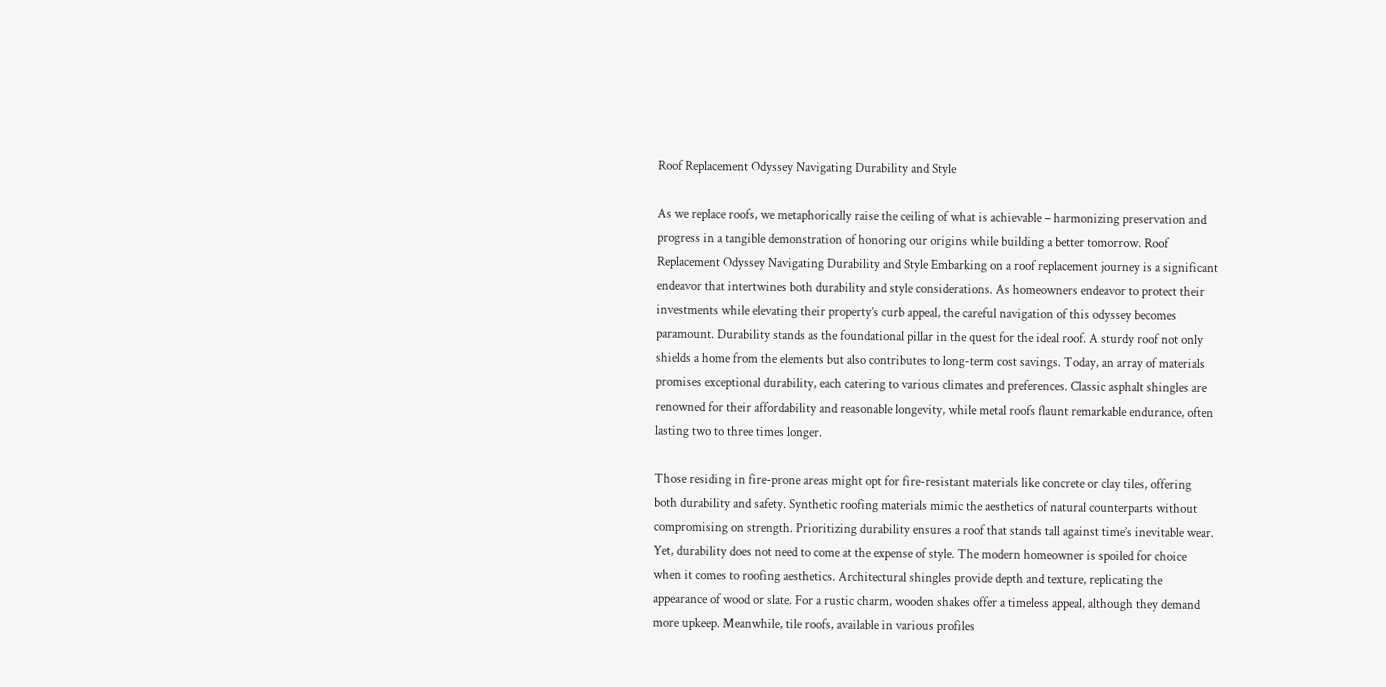Roof Replacement Odyssey Navigating Durability and Style

As we replace roofs, we metaphorically raise the ceiling of what is achievable – harmonizing preservation and progress in a tangible demonstration of honoring our origins while building a better tomorrow. Roof Replacement Odyssey Navigating Durability and Style Embarking on a roof replacement journey is a significant endeavor that intertwines both durability and style considerations. As homeowners endeavor to protect their investments while elevating their property’s curb appeal, the careful navigation of this odyssey becomes paramount. Durability stands as the foundational pillar in the quest for the ideal roof. A sturdy roof not only shields a home from the elements but also contributes to long-term cost savings. Today, an array of materials promises exceptional durability, each catering to various climates and preferences. Classic asphalt shingles are renowned for their affordability and reasonable longevity, while metal roofs flaunt remarkable endurance, often lasting two to three times longer.

Those residing in fire-prone areas might opt for fire-resistant materials like concrete or clay tiles, offering both durability and safety. Synthetic roofing materials mimic the aesthetics of natural counterparts without compromising on strength. Prioritizing durability ensures a roof that stands tall against time’s inevitable wear. Yet, durability does not need to come at the expense of style. The modern homeowner is spoiled for choice when it comes to roofing aesthetics. Architectural shingles provide depth and texture, replicating the appearance of wood or slate. For a rustic charm, wooden shakes offer a timeless appeal, although they demand more upkeep. Meanwhile, tile roofs, available in various profiles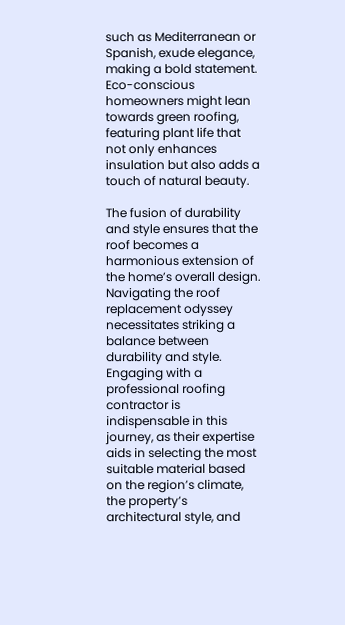such as Mediterranean or Spanish, exude elegance, making a bold statement. Eco-conscious homeowners might lean towards green roofing, featuring plant life that not only enhances insulation but also adds a touch of natural beauty.

The fusion of durability and style ensures that the roof becomes a harmonious extension of the home’s overall design. Navigating the roof replacement odyssey necessitates striking a balance between durability and style. Engaging with a professional roofing contractor is indispensable in this journey, as their expertise aids in selecting the most suitable material based on the region’s climate, the property’s architectural style, and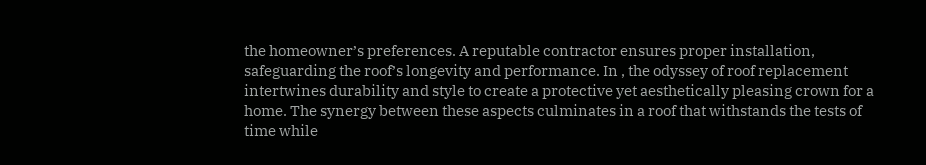the homeowner’s preferences. A reputable contractor ensures proper installation, safeguarding the roof’s longevity and performance. In , the odyssey of roof replacement intertwines durability and style to create a protective yet aesthetically pleasing crown for a home. The synergy between these aspects culminates in a roof that withstands the tests of time while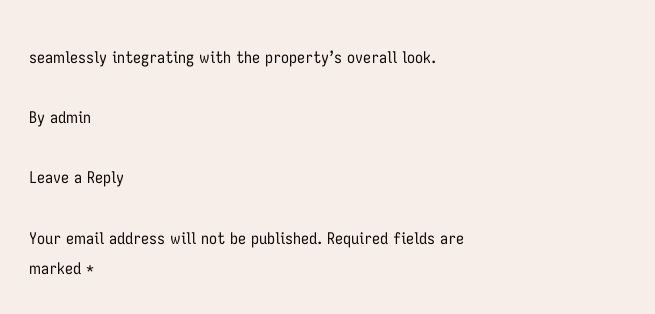seamlessly integrating with the property’s overall look.

By admin

Leave a Reply

Your email address will not be published. Required fields are marked *